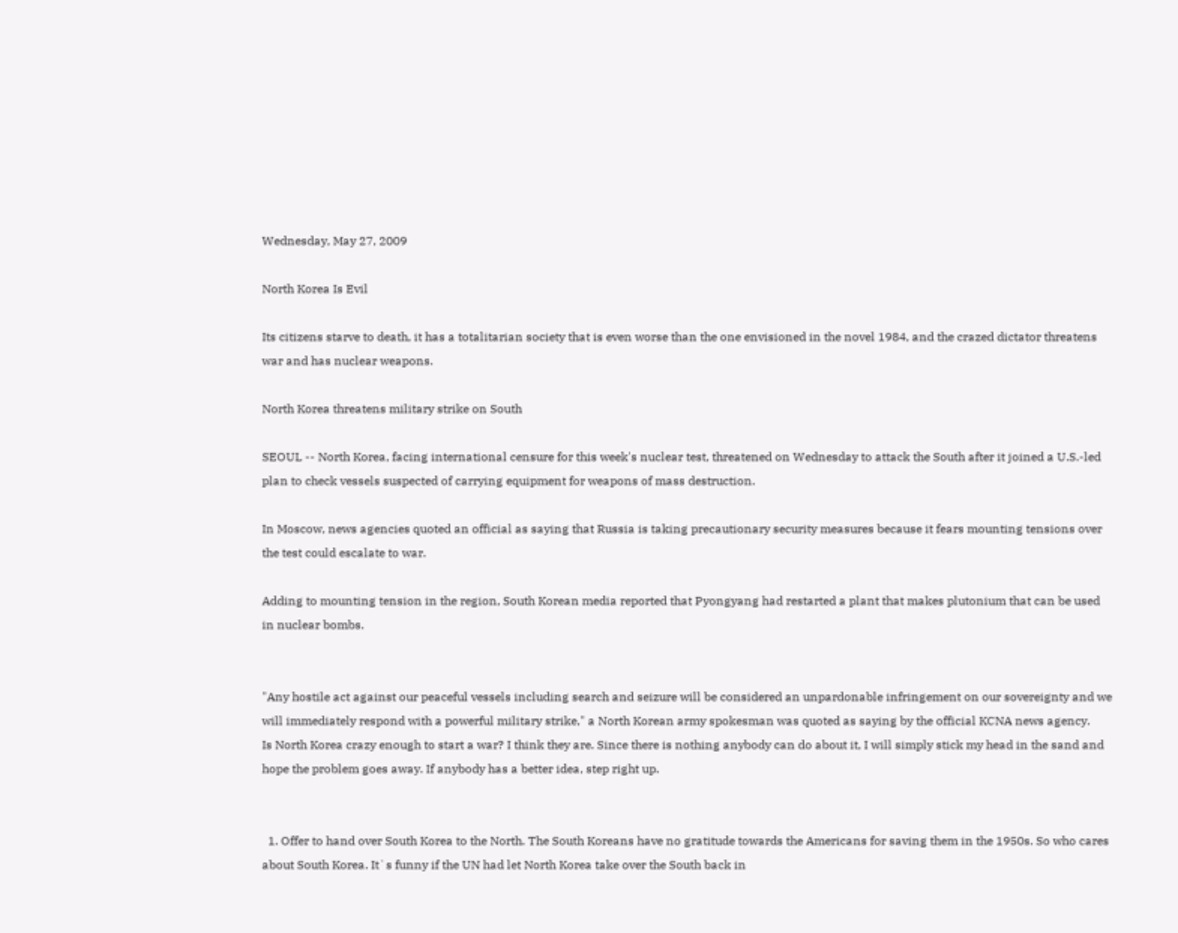Wednesday, May 27, 2009

North Korea Is Evil

Its citizens starve to death, it has a totalitarian society that is even worse than the one envisioned in the novel 1984, and the crazed dictator threatens war and has nuclear weapons.

North Korea threatens military strike on South

SEOUL -- North Korea, facing international censure for this week's nuclear test, threatened on Wednesday to attack the South after it joined a U.S.-led plan to check vessels suspected of carrying equipment for weapons of mass destruction.

In Moscow, news agencies quoted an official as saying that Russia is taking precautionary security measures because it fears mounting tensions over the test could escalate to war.

Adding to mounting tension in the region, South Korean media reported that Pyongyang had restarted a plant that makes plutonium that can be used in nuclear bombs.


"Any hostile act against our peaceful vessels including search and seizure will be considered an unpardonable infringement on our sovereignty and we will immediately respond with a powerful military strike," a North Korean army spokesman was quoted as saying by the official KCNA news agency.
Is North Korea crazy enough to start a war? I think they are. Since there is nothing anybody can do about it, I will simply stick my head in the sand and hope the problem goes away. If anybody has a better idea, step right up.


  1. Offer to hand over South Korea to the North. The South Koreans have no gratitude towards the Americans for saving them in the 1950s. So who cares about South Korea. It`s funny if the UN had let North Korea take over the South back in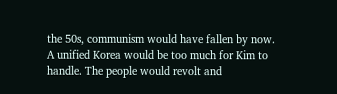the 50s, communism would have fallen by now. A unified Korea would be too much for Kim to handle. The people would revolt and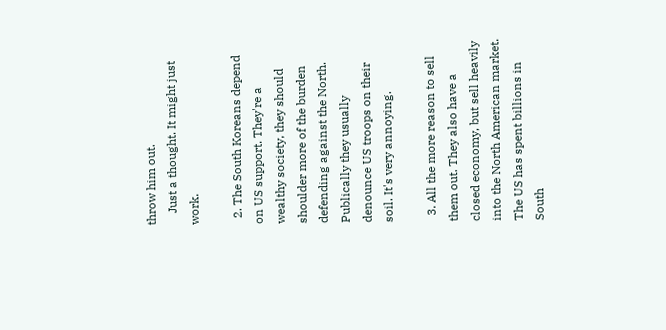throw him out.
    Just a thought. It might just work.

  2. The South Koreans depend on US support. They're a wealthy society, they should shoulder more of the burden defending against the North. Publically they usually denounce US troops on their soil. It's very annoying.

  3. All the more reason to sell them out. They also have a closed economy, but sell heavily into the North American market. The US has spent billions in South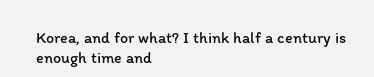Korea, and for what? I think half a century is enough time and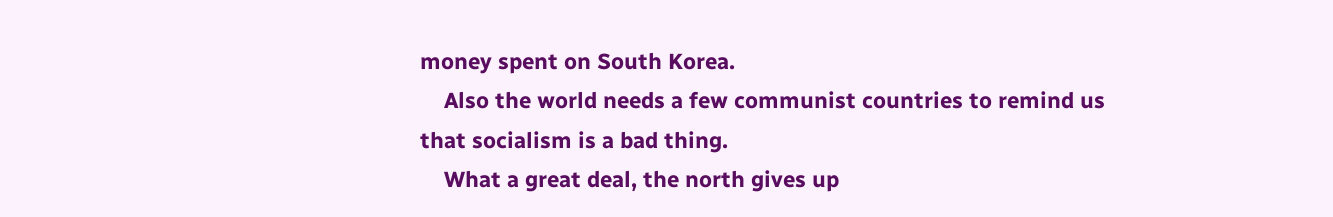money spent on South Korea.
    Also the world needs a few communist countries to remind us that socialism is a bad thing.
    What a great deal, the north gives up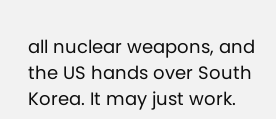all nuclear weapons, and the US hands over South Korea. It may just work.